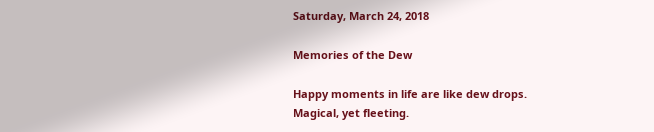Saturday, March 24, 2018

Memories of the Dew

Happy moments in life are like dew drops.
Magical, yet fleeting.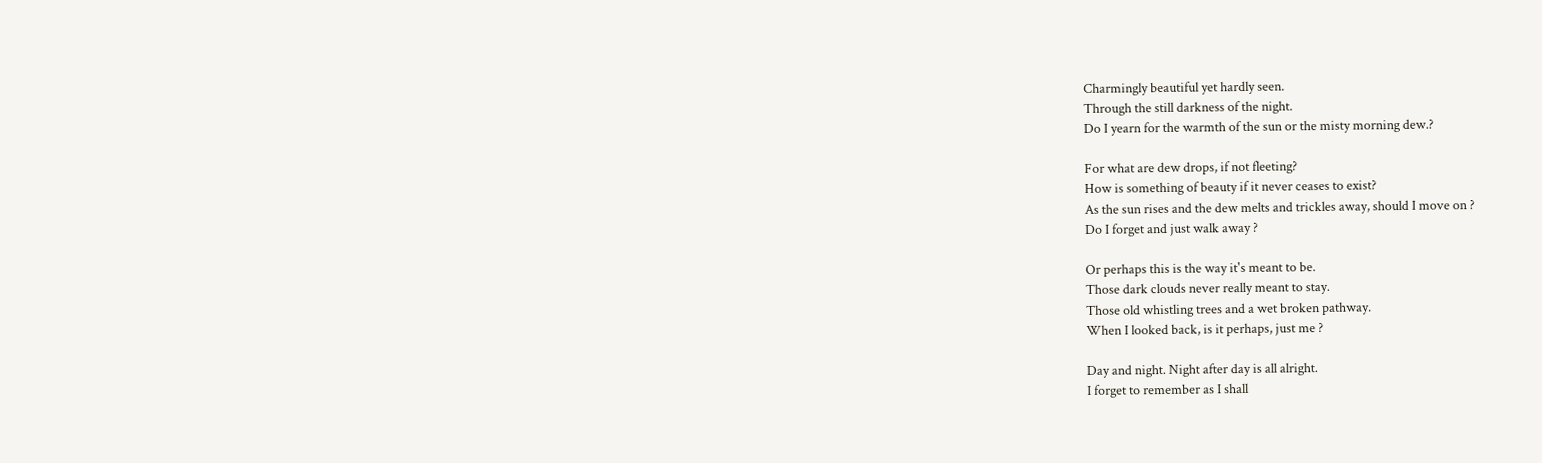Charmingly beautiful yet hardly seen.
Through the still darkness of the night.
Do I yearn for the warmth of the sun or the misty morning dew.?

For what are dew drops, if not fleeting?
How is something of beauty if it never ceases to exist?
As the sun rises and the dew melts and trickles away, should I move on ?
Do I forget and just walk away ?

Or perhaps this is the way it's meant to be.
Those dark clouds never really meant to stay.
Those old whistling trees and a wet broken pathway.
When I looked back, is it perhaps, just me ?

Day and night. Night after day is all alright.
I forget to remember as I shall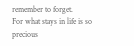remember to forget.
For what stays in life is so precious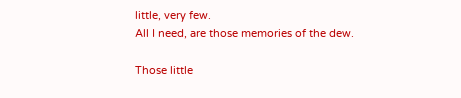little, very few.
All I need, are those memories of the dew.

Those little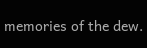memories of the dew.